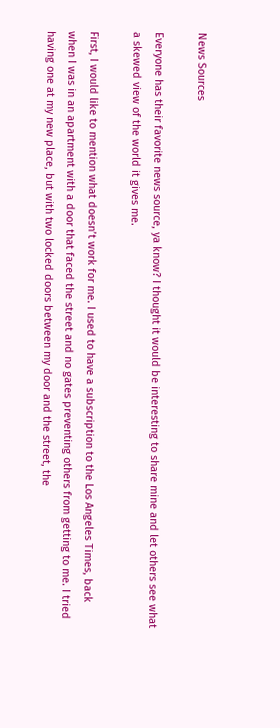News Sources

Everyone has their favorite news source, ya know? I thought it would be interesting to share mine and let others see what a skewed view of the world it gives me.

First, I would like to mention what doesn’t work for me. I used to have a subscription to the Los Angeles Times, back when I was in an apartment with a door that faced the street and no gates preventing others from getting to me. I tried having one at my new place, but with two locked doors between my door and the street, the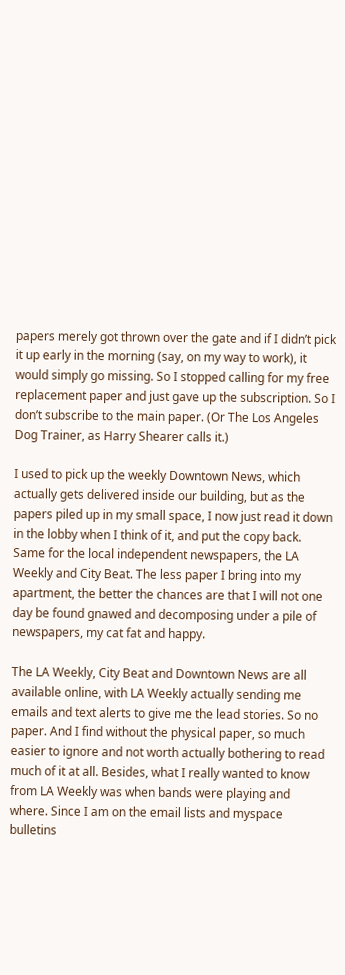papers merely got thrown over the gate and if I didn’t pick it up early in the morning (say, on my way to work), it would simply go missing. So I stopped calling for my free replacement paper and just gave up the subscription. So I don’t subscribe to the main paper. (Or The Los Angeles Dog Trainer, as Harry Shearer calls it.)

I used to pick up the weekly Downtown News, which actually gets delivered inside our building, but as the papers piled up in my small space, I now just read it down in the lobby when I think of it, and put the copy back. Same for the local independent newspapers, the LA Weekly and City Beat. The less paper I bring into my apartment, the better the chances are that I will not one day be found gnawed and decomposing under a pile of newspapers, my cat fat and happy.

The LA Weekly, City Beat and Downtown News are all available online, with LA Weekly actually sending me emails and text alerts to give me the lead stories. So no paper. And I find without the physical paper, so much easier to ignore and not worth actually bothering to read much of it at all. Besides, what I really wanted to know from LA Weekly was when bands were playing and where. Since I am on the email lists and myspace bulletins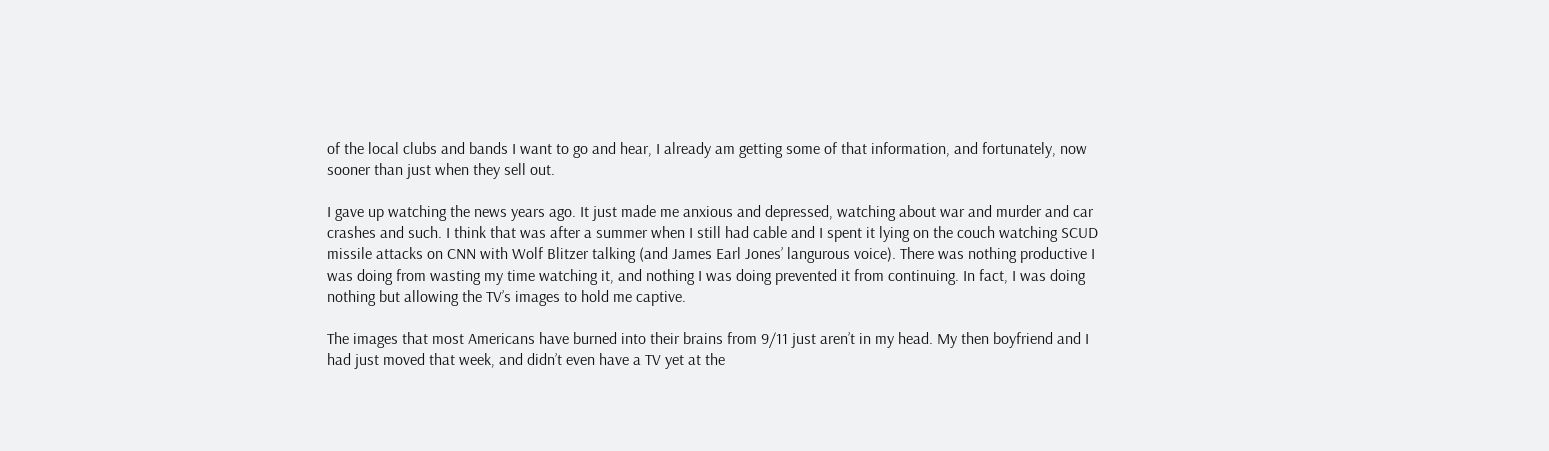of the local clubs and bands I want to go and hear, I already am getting some of that information, and fortunately, now sooner than just when they sell out.

I gave up watching the news years ago. It just made me anxious and depressed, watching about war and murder and car crashes and such. I think that was after a summer when I still had cable and I spent it lying on the couch watching SCUD missile attacks on CNN with Wolf Blitzer talking (and James Earl Jones’ langurous voice). There was nothing productive I was doing from wasting my time watching it, and nothing I was doing prevented it from continuing. In fact, I was doing nothing but allowing the TV’s images to hold me captive.

The images that most Americans have burned into their brains from 9/11 just aren’t in my head. My then boyfriend and I had just moved that week, and didn’t even have a TV yet at the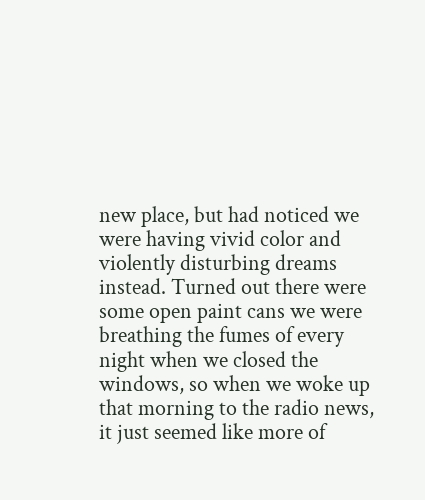new place, but had noticed we were having vivid color and violently disturbing dreams instead. Turned out there were some open paint cans we were breathing the fumes of every night when we closed the windows, so when we woke up that morning to the radio news, it just seemed like more of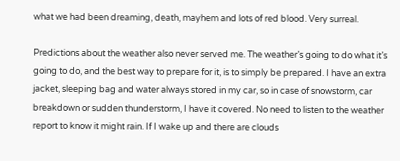what we had been dreaming, death, mayhem and lots of red blood. Very surreal.

Predictions about the weather also never served me. The weather’s going to do what it’s going to do, and the best way to prepare for it, is to simply be prepared. I have an extra jacket, sleeping bag and water always stored in my car, so in case of snowstorm, car breakdown or sudden thunderstorm, I have it covered. No need to listen to the weather report to know it might rain. If I wake up and there are clouds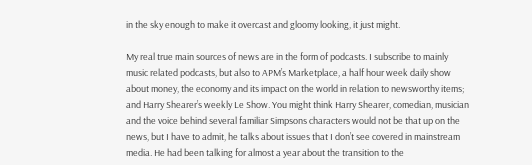in the sky enough to make it overcast and gloomy looking, it just might.

My real true main sources of news are in the form of podcasts. I subscribe to mainly music related podcasts, but also to APM’s Marketplace, a half hour week daily show about money, the economy and its impact on the world in relation to newsworthy items; and Harry Shearer’s weekly Le Show. You might think Harry Shearer, comedian, musician and the voice behind several familiar Simpsons characters would not be that up on the news, but I have to admit, he talks about issues that I don’t see covered in mainstream media. He had been talking for almost a year about the transition to the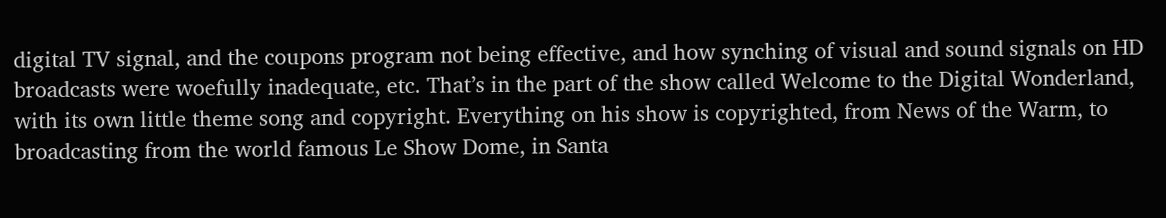digital TV signal, and the coupons program not being effective, and how synching of visual and sound signals on HD broadcasts were woefully inadequate, etc. That’s in the part of the show called Welcome to the Digital Wonderland, with its own little theme song and copyright. Everything on his show is copyrighted, from News of the Warm, to broadcasting from the world famous Le Show Dome, in Santa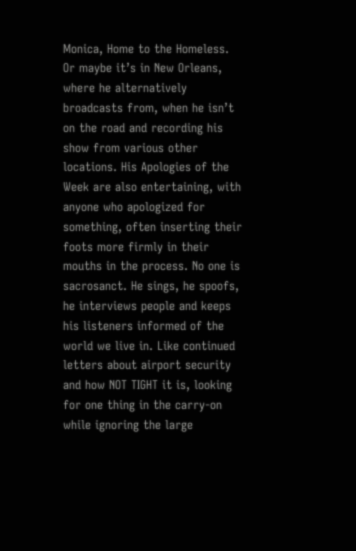Monica, Home to the Homeless. Or maybe it’s in New Orleans, where he alternatively broadcasts from, when he isn’t on the road and recording his show from various other locations. His Apologies of the Week are also entertaining, with anyone who apologized for something, often inserting their foots more firmly in their mouths in the process. No one is sacrosanct. He sings, he spoofs, he interviews people and keeps his listeners informed of the world we live in. Like continued letters about airport security and how NOT TIGHT it is, looking for one thing in the carry-on while ignoring the large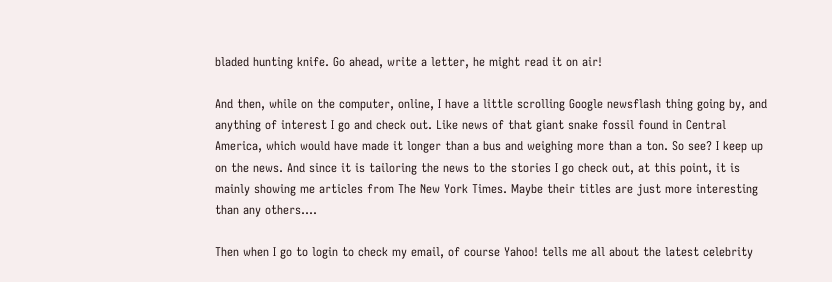bladed hunting knife. Go ahead, write a letter, he might read it on air!

And then, while on the computer, online, I have a little scrolling Google newsflash thing going by, and anything of interest I go and check out. Like news of that giant snake fossil found in Central America, which would have made it longer than a bus and weighing more than a ton. So see? I keep up on the news. And since it is tailoring the news to the stories I go check out, at this point, it is mainly showing me articles from The New York Times. Maybe their titles are just more interesting than any others….

Then when I go to login to check my email, of course Yahoo! tells me all about the latest celebrity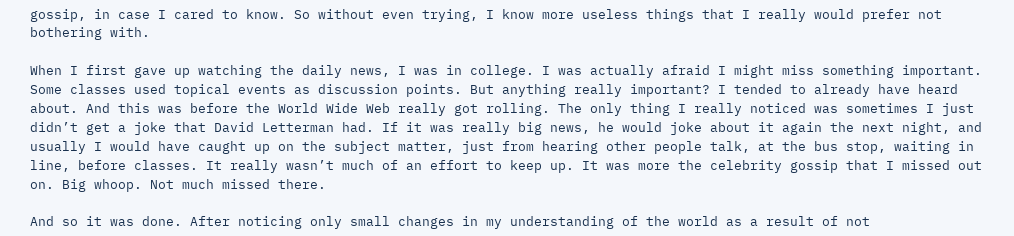gossip, in case I cared to know. So without even trying, I know more useless things that I really would prefer not bothering with.

When I first gave up watching the daily news, I was in college. I was actually afraid I might miss something important. Some classes used topical events as discussion points. But anything really important? I tended to already have heard about. And this was before the World Wide Web really got rolling. The only thing I really noticed was sometimes I just didn’t get a joke that David Letterman had. If it was really big news, he would joke about it again the next night, and usually I would have caught up on the subject matter, just from hearing other people talk, at the bus stop, waiting in line, before classes. It really wasn’t much of an effort to keep up. It was more the celebrity gossip that I missed out on. Big whoop. Not much missed there.

And so it was done. After noticing only small changes in my understanding of the world as a result of not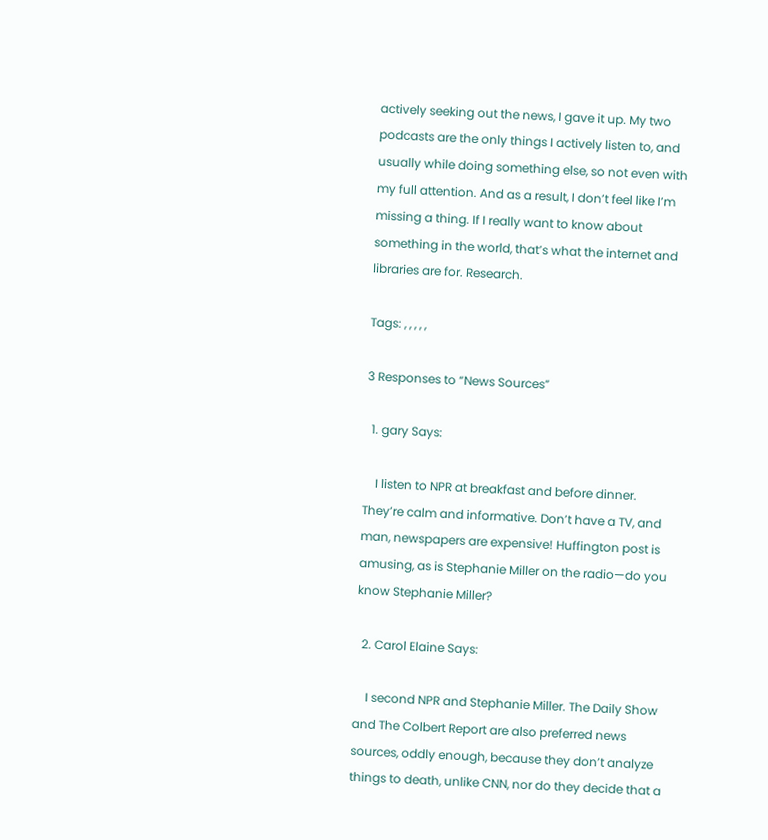actively seeking out the news, I gave it up. My two podcasts are the only things I actively listen to, and usually while doing something else, so not even with my full attention. And as a result, I don’t feel like I’m missing a thing. If I really want to know about something in the world, that’s what the internet and libraries are for. Research.

Tags: , , , , ,

3 Responses to “News Sources”

  1. gary Says:

    I listen to NPR at breakfast and before dinner. They’re calm and informative. Don’t have a TV, and man, newspapers are expensive! Huffington post is amusing, as is Stephanie Miller on the radio—do you know Stephanie Miller?

  2. Carol Elaine Says:

    I second NPR and Stephanie Miller. The Daily Show and The Colbert Report are also preferred news sources, oddly enough, because they don’t analyze things to death, unlike CNN, nor do they decide that a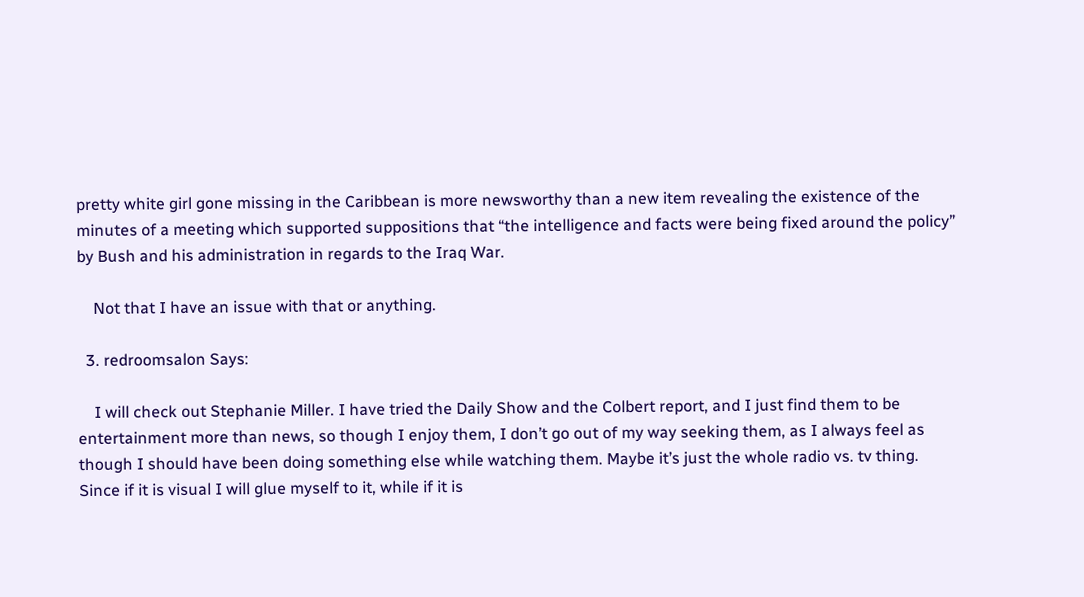pretty white girl gone missing in the Caribbean is more newsworthy than a new item revealing the existence of the minutes of a meeting which supported suppositions that “the intelligence and facts were being fixed around the policy” by Bush and his administration in regards to the Iraq War.

    Not that I have an issue with that or anything.

  3. redroomsalon Says:

    I will check out Stephanie Miller. I have tried the Daily Show and the Colbert report, and I just find them to be entertainment more than news, so though I enjoy them, I don’t go out of my way seeking them, as I always feel as though I should have been doing something else while watching them. Maybe it’s just the whole radio vs. tv thing. Since if it is visual I will glue myself to it, while if it is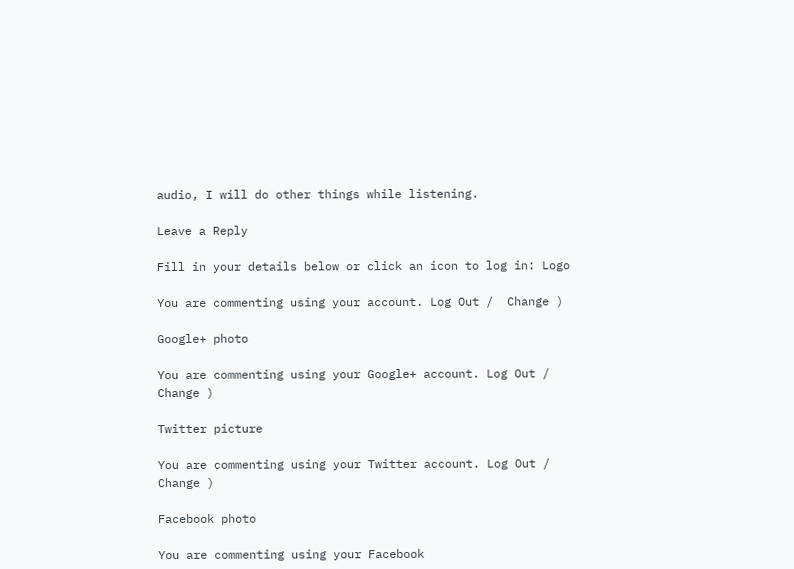audio, I will do other things while listening.

Leave a Reply

Fill in your details below or click an icon to log in: Logo

You are commenting using your account. Log Out /  Change )

Google+ photo

You are commenting using your Google+ account. Log Out /  Change )

Twitter picture

You are commenting using your Twitter account. Log Out /  Change )

Facebook photo

You are commenting using your Facebook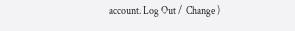account. Log Out /  Change )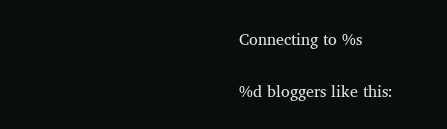Connecting to %s

%d bloggers like this: